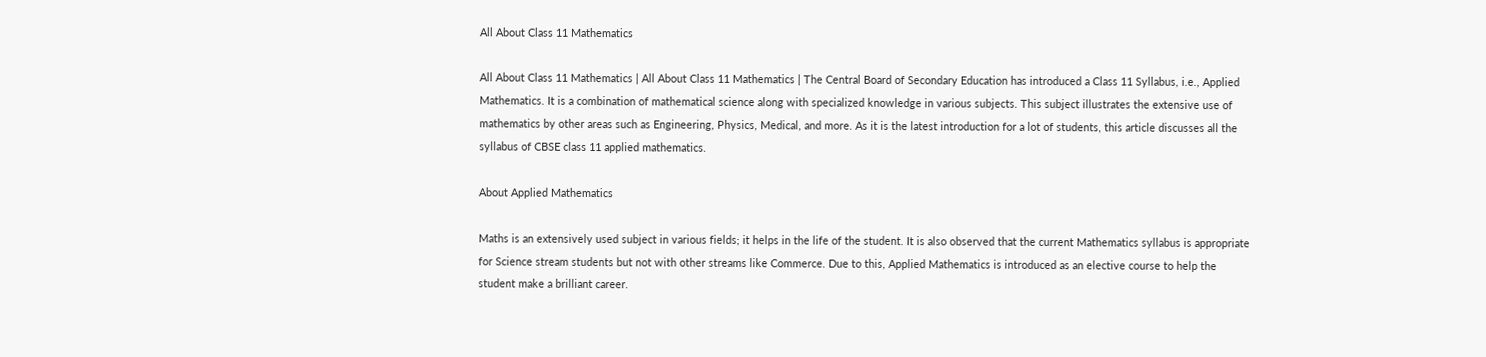All About Class 11 Mathematics

All About Class 11 Mathematics | All About Class 11 Mathematics | The Central Board of Secondary Education has introduced a Class 11 Syllabus, i.e., Applied Mathematics. It is a combination of mathematical science along with specialized knowledge in various subjects. This subject illustrates the extensive use of mathematics by other areas such as Engineering, Physics, Medical, and more. As it is the latest introduction for a lot of students, this article discusses all the syllabus of CBSE class 11 applied mathematics.

About Applied Mathematics

Maths is an extensively used subject in various fields; it helps in the life of the student. It is also observed that the current Mathematics syllabus is appropriate for Science stream students but not with other streams like Commerce. Due to this, Applied Mathematics is introduced as an elective course to help the student make a brilliant career.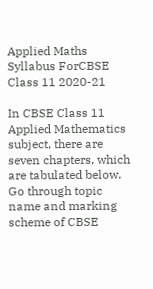Applied Maths Syllabus ForCBSE Class 11 2020-21

In CBSE Class 11 Applied Mathematics subject, there are seven chapters, which are tabulated below. Go through topic name and marking scheme of CBSE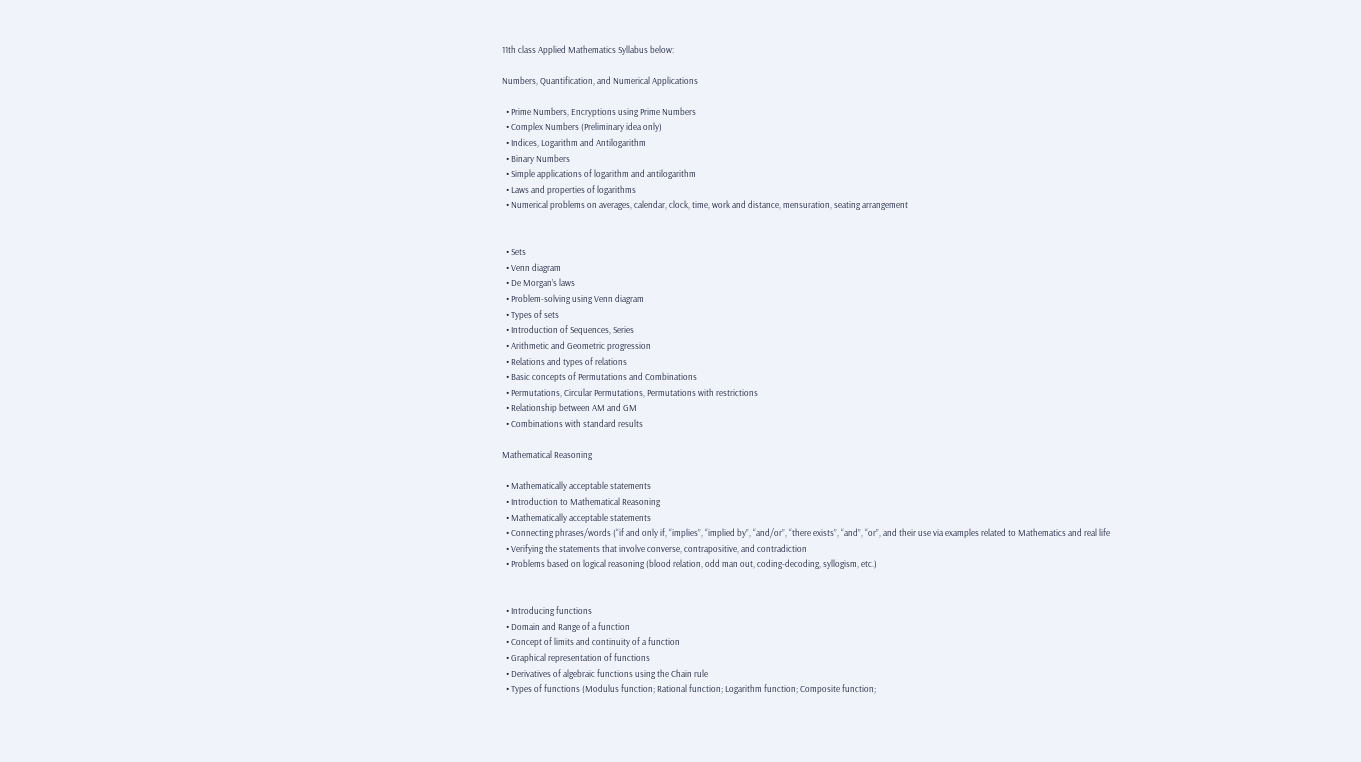11th class Applied Mathematics Syllabus below:

Numbers, Quantification, and Numerical Applications

  • Prime Numbers, Encryptions using Prime Numbers
  • Complex Numbers (Preliminary idea only)
  • Indices, Logarithm and Antilogarithm
  • Binary Numbers
  • Simple applications of logarithm and antilogarithm
  • Laws and properties of logarithms
  • Numerical problems on averages, calendar, clock, time, work and distance, mensuration, seating arrangement


  • Sets
  • Venn diagram
  • De Morgan’s laws
  • Problem-solving using Venn diagram
  • Types of sets
  • Introduction of Sequences, Series
  • Arithmetic and Geometric progression
  • Relations and types of relations
  • Basic concepts of Permutations and Combinations
  • Permutations, Circular Permutations, Permutations with restrictions
  • Relationship between AM and GM
  • Combinations with standard results

Mathematical Reasoning

  • Mathematically acceptable statements
  • Introduction to Mathematical Reasoning
  • Mathematically acceptable statements
  • Connecting phrases/words (“if and only if, “implies”, “implied by”, “and/or”, “there exists”, “and”, “or”, and their use via examples related to Mathematics and real life
  • Verifying the statements that involve converse, contrapositive, and contradiction
  • Problems based on logical reasoning (blood relation, odd man out, coding-decoding, syllogism, etc.)


  • Introducing functions
  • Domain and Range of a function
  • Concept of limits and continuity of a function
  • Graphical representation of functions
  • Derivatives of algebraic functions using the Chain rule
  • Types of functions (Modulus function; Rational function; Logarithm function; Composite function;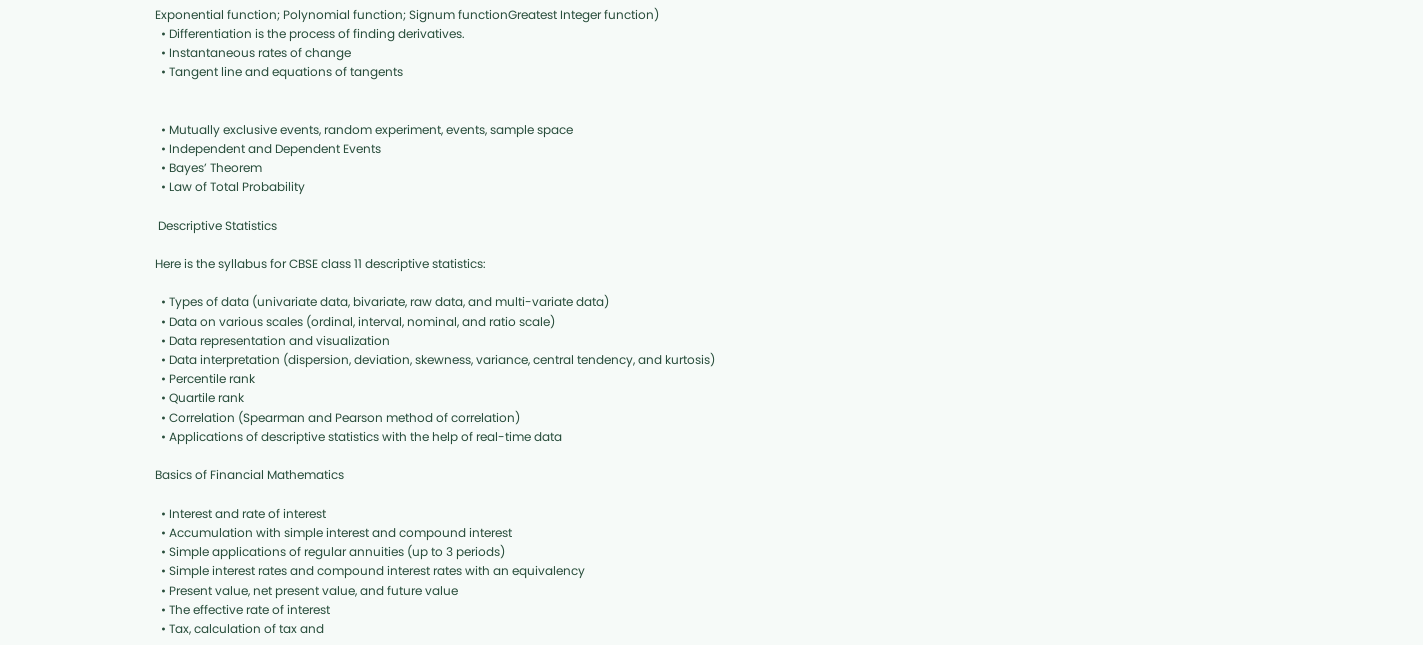Exponential function; Polynomial function; Signum functionGreatest Integer function)
  • Differentiation is the process of finding derivatives.
  • Instantaneous rates of change
  • Tangent line and equations of tangents


  • Mutually exclusive events, random experiment, events, sample space
  • Independent and Dependent Events
  • Bayes’ Theorem
  • Law of Total Probability

 Descriptive Statistics

Here is the syllabus for CBSE class 11 descriptive statistics:

  • Types of data (univariate data, bivariate, raw data, and multi-variate data)
  • Data on various scales (ordinal, interval, nominal, and ratio scale)
  • Data representation and visualization
  • Data interpretation (dispersion, deviation, skewness, variance, central tendency, and kurtosis)
  • Percentile rank
  • Quartile rank
  • Correlation (Spearman and Pearson method of correlation)
  • Applications of descriptive statistics with the help of real-time data

Basics of Financial Mathematics

  • Interest and rate of interest
  • Accumulation with simple interest and compound interest
  • Simple applications of regular annuities (up to 3 periods)
  • Simple interest rates and compound interest rates with an equivalency
  • Present value, net present value, and future value
  • The effective rate of interest
  • Tax, calculation of tax and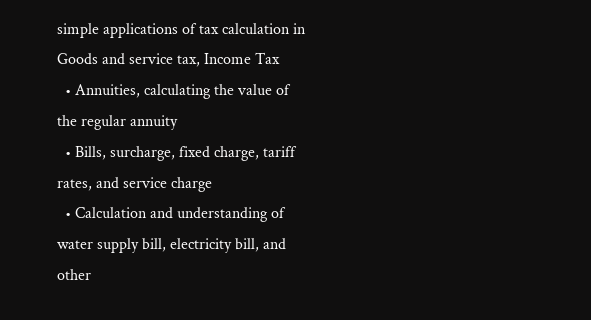simple applications of tax calculation in Goods and service tax, Income Tax
  • Annuities, calculating the value of the regular annuity
  • Bills, surcharge, fixed charge, tariff rates, and service charge
  • Calculation and understanding of water supply bill, electricity bill, and other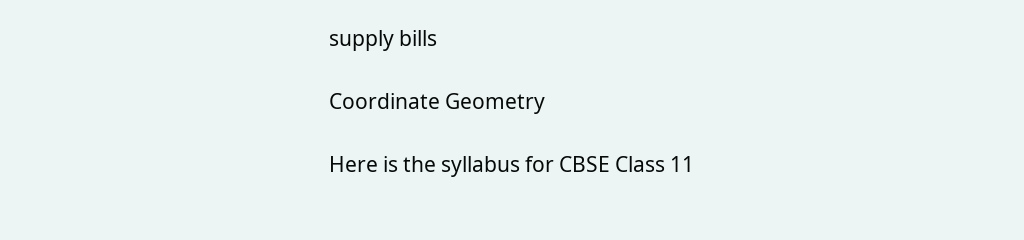supply bills

Coordinate Geometry

Here is the syllabus for CBSE Class 11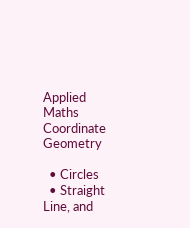Applied Maths Coordinate Geometry

  • Circles
  • Straight Line, and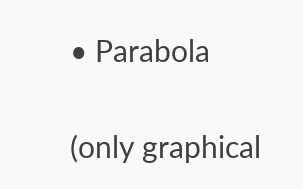• Parabola

(only graphical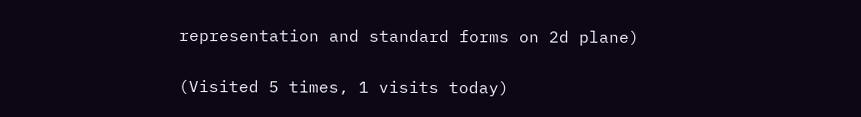representation and standard forms on 2d plane)

(Visited 5 times, 1 visits today)